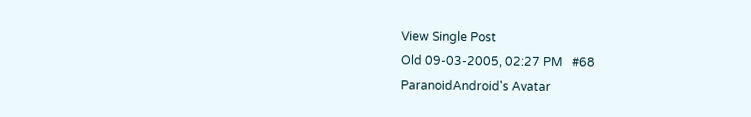View Single Post
Old 09-03-2005, 02:27 PM   #68
ParanoidAndroid's Avatar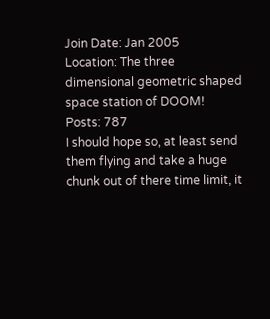Join Date: Jan 2005
Location: The three dimensional geometric shaped space station of DOOM!
Posts: 787
I should hope so, at least send them flying and take a huge chunk out of there time limit, it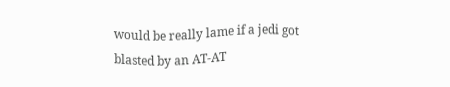would be really lame if a jedi got blasted by an AT-AT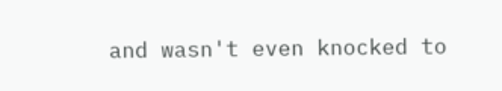and wasn't even knocked to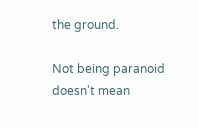the ground.

Not being paranoid doesn't mean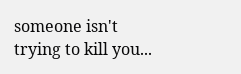someone isn't trying to kill you...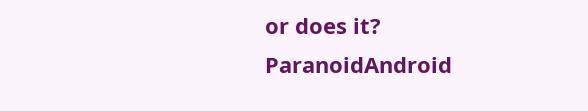or does it?
ParanoidAndroid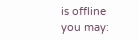is offline   you may: